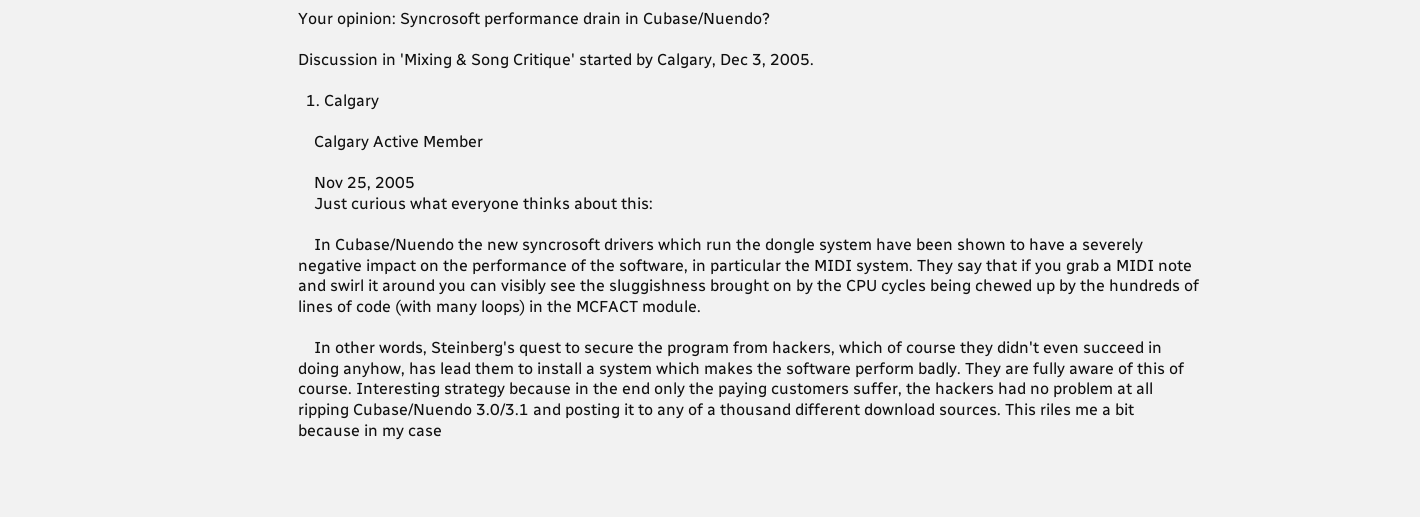Your opinion: Syncrosoft performance drain in Cubase/Nuendo?

Discussion in 'Mixing & Song Critique' started by Calgary, Dec 3, 2005.

  1. Calgary

    Calgary Active Member

    Nov 25, 2005
    Just curious what everyone thinks about this:

    In Cubase/Nuendo the new syncrosoft drivers which run the dongle system have been shown to have a severely negative impact on the performance of the software, in particular the MIDI system. They say that if you grab a MIDI note and swirl it around you can visibly see the sluggishness brought on by the CPU cycles being chewed up by the hundreds of lines of code (with many loops) in the MCFACT module.

    In other words, Steinberg's quest to secure the program from hackers, which of course they didn't even succeed in doing anyhow, has lead them to install a system which makes the software perform badly. They are fully aware of this of course. Interesting strategy because in the end only the paying customers suffer, the hackers had no problem at all ripping Cubase/Nuendo 3.0/3.1 and posting it to any of a thousand different download sources. This riles me a bit because in my case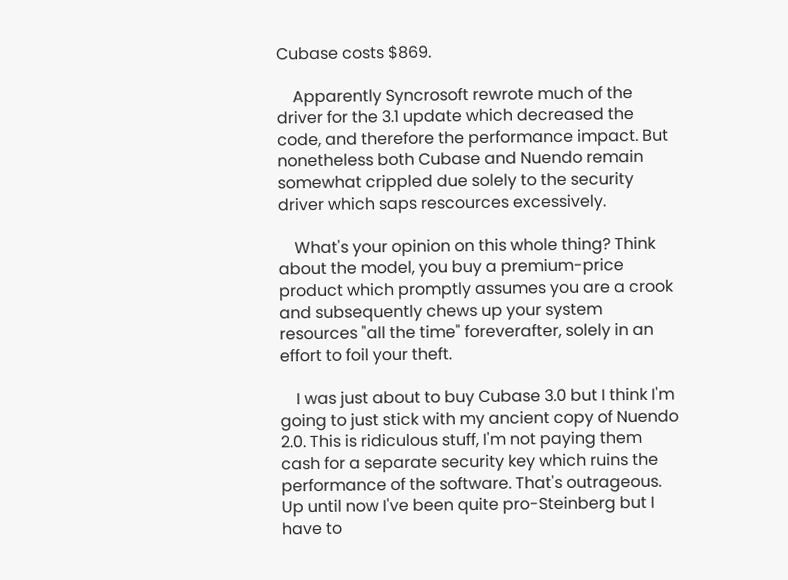Cubase costs $869.

    Apparently Syncrosoft rewrote much of the driver for the 3.1 update which decreased the code, and therefore the performance impact. But nonetheless both Cubase and Nuendo remain somewhat crippled due solely to the security driver which saps rescources excessively.

    What's your opinion on this whole thing? Think about the model, you buy a premium-price product which promptly assumes you are a crook and subsequently chews up your system resources "all the time" foreverafter, solely in an effort to foil your theft.

    I was just about to buy Cubase 3.0 but I think I'm going to just stick with my ancient copy of Nuendo 2.0. This is ridiculous stuff, I'm not paying them cash for a separate security key which ruins the performance of the software. That's outrageous. Up until now I've been quite pro-Steinberg but I have to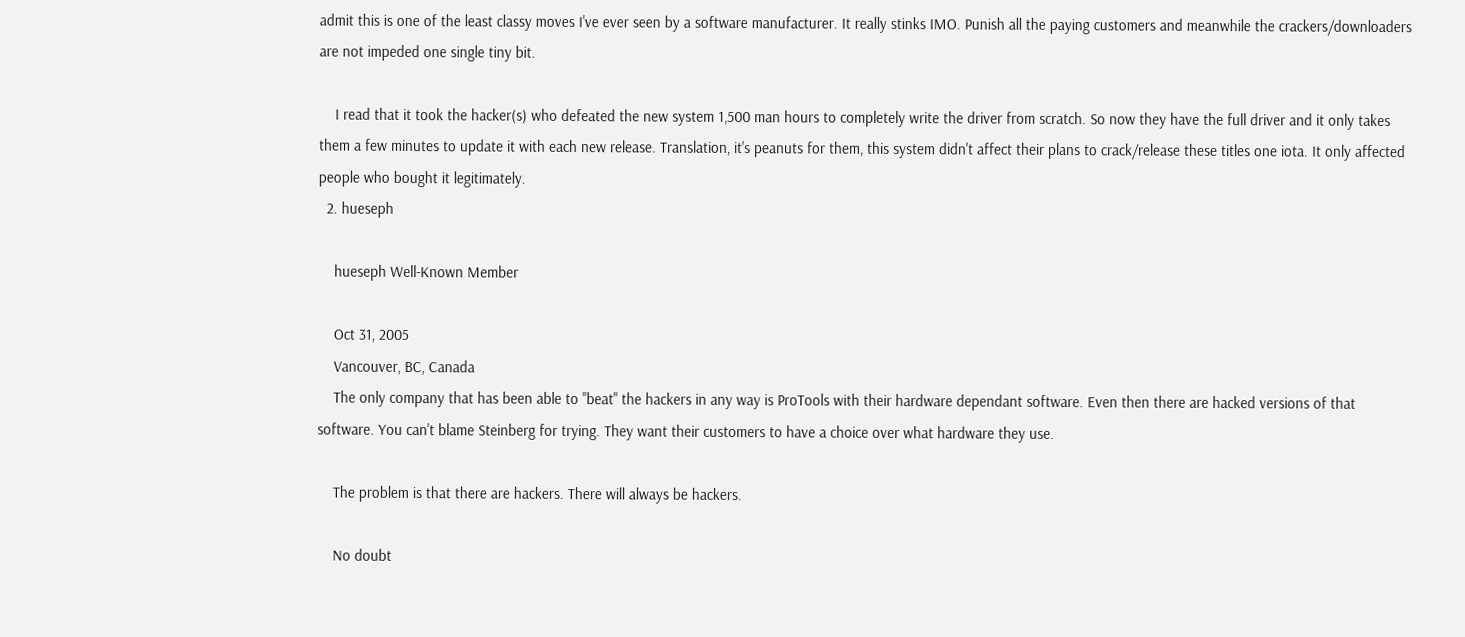admit this is one of the least classy moves I've ever seen by a software manufacturer. It really stinks IMO. Punish all the paying customers and meanwhile the crackers/downloaders are not impeded one single tiny bit.

    I read that it took the hacker(s) who defeated the new system 1,500 man hours to completely write the driver from scratch. So now they have the full driver and it only takes them a few minutes to update it with each new release. Translation, it's peanuts for them, this system didn't affect their plans to crack/release these titles one iota. It only affected people who bought it legitimately.
  2. hueseph

    hueseph Well-Known Member

    Oct 31, 2005
    Vancouver, BC, Canada
    The only company that has been able to "beat" the hackers in any way is ProTools with their hardware dependant software. Even then there are hacked versions of that software. You can't blame Steinberg for trying. They want their customers to have a choice over what hardware they use.

    The problem is that there are hackers. There will always be hackers.

    No doubt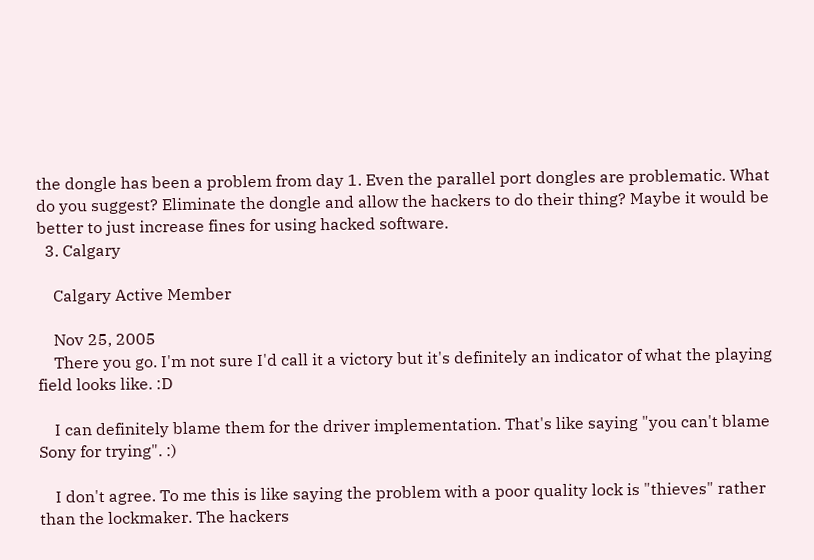the dongle has been a problem from day 1. Even the parallel port dongles are problematic. What do you suggest? Eliminate the dongle and allow the hackers to do their thing? Maybe it would be better to just increase fines for using hacked software.
  3. Calgary

    Calgary Active Member

    Nov 25, 2005
    There you go. I'm not sure I'd call it a victory but it's definitely an indicator of what the playing field looks like. :D

    I can definitely blame them for the driver implementation. That's like saying "you can't blame Sony for trying". :)

    I don't agree. To me this is like saying the problem with a poor quality lock is "thieves" rather than the lockmaker. The hackers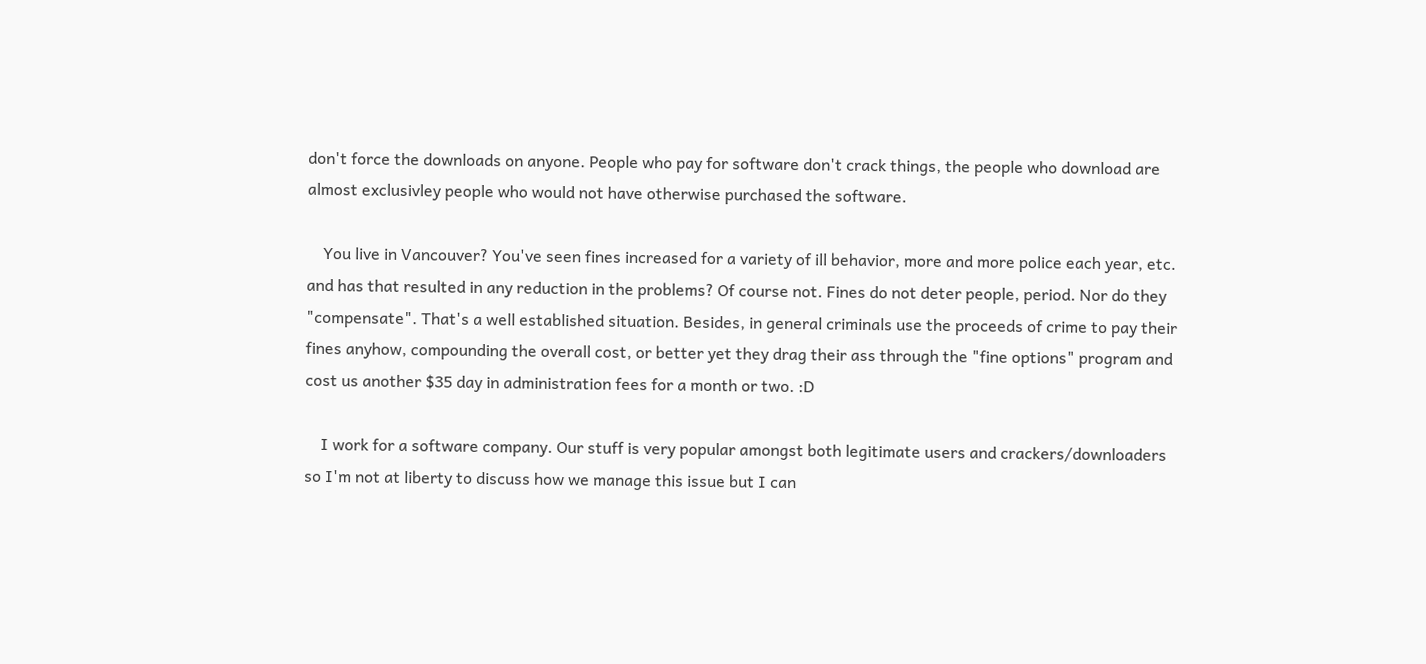don't force the downloads on anyone. People who pay for software don't crack things, the people who download are almost exclusivley people who would not have otherwise purchased the software.

    You live in Vancouver? You've seen fines increased for a variety of ill behavior, more and more police each year, etc. and has that resulted in any reduction in the problems? Of course not. Fines do not deter people, period. Nor do they "compensate". That's a well established situation. Besides, in general criminals use the proceeds of crime to pay their fines anyhow, compounding the overall cost, or better yet they drag their ass through the "fine options" program and cost us another $35 day in administration fees for a month or two. :D

    I work for a software company. Our stuff is very popular amongst both legitimate users and crackers/downloaders so I'm not at liberty to discuss how we manage this issue but I can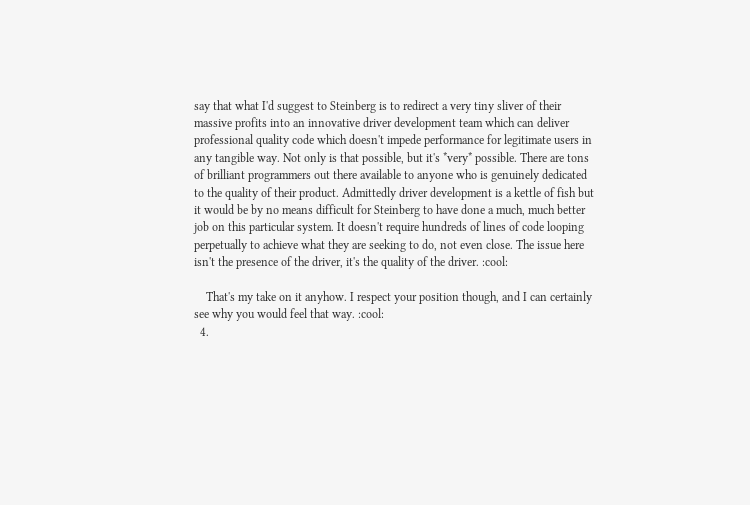say that what I'd suggest to Steinberg is to redirect a very tiny sliver of their massive profits into an innovative driver development team which can deliver professional quality code which doesn't impede performance for legitimate users in any tangible way. Not only is that possible, but it's *very* possible. There are tons of brilliant programmers out there available to anyone who is genuinely dedicated to the quality of their product. Admittedly driver development is a kettle of fish but it would be by no means difficult for Steinberg to have done a much, much better job on this particular system. It doesn't require hundreds of lines of code looping perpetually to achieve what they are seeking to do, not even close. The issue here isn't the presence of the driver, it's the quality of the driver. :cool:

    That's my take on it anyhow. I respect your position though, and I can certainly see why you would feel that way. :cool:
  4.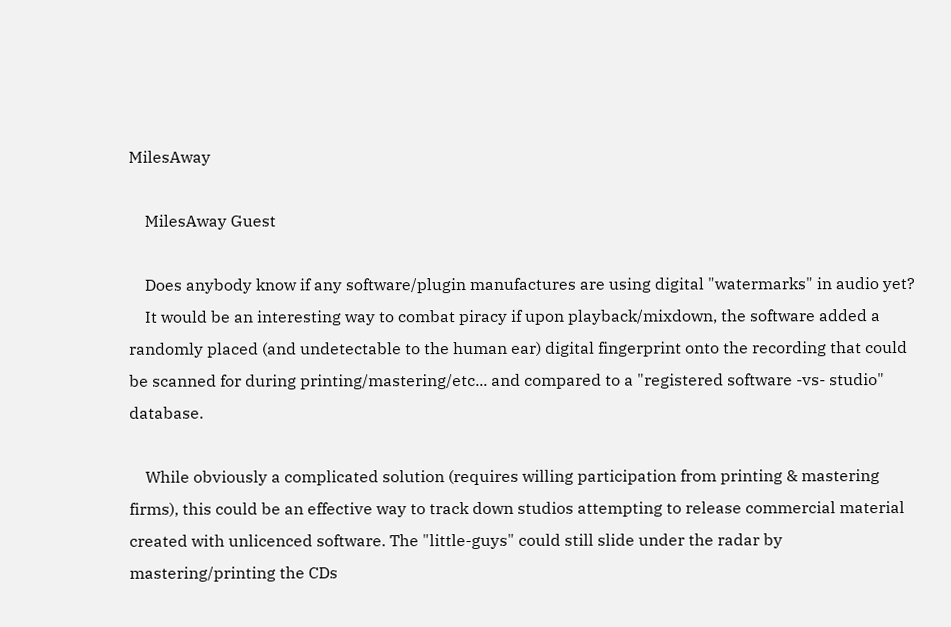MilesAway

    MilesAway Guest

    Does anybody know if any software/plugin manufactures are using digital "watermarks" in audio yet?
    It would be an interesting way to combat piracy if upon playback/mixdown, the software added a randomly placed (and undetectable to the human ear) digital fingerprint onto the recording that could be scanned for during printing/mastering/etc... and compared to a "registered software -vs- studio" database.

    While obviously a complicated solution (requires willing participation from printing & mastering firms), this could be an effective way to track down studios attempting to release commercial material created with unlicenced software. The "little-guys" could still slide under the radar by mastering/printing the CDs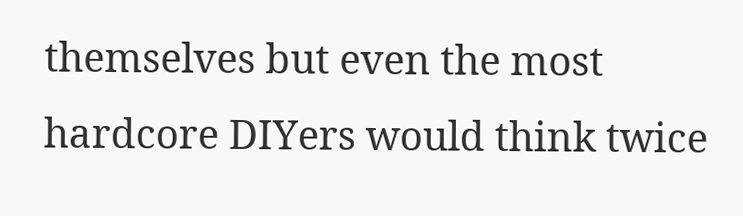themselves but even the most hardcore DIYers would think twice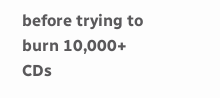before trying to burn 10,000+ CDs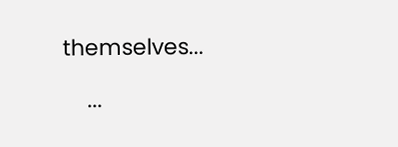themselves...

    ...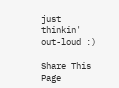just thinkin' out-loud :)

Share This Page